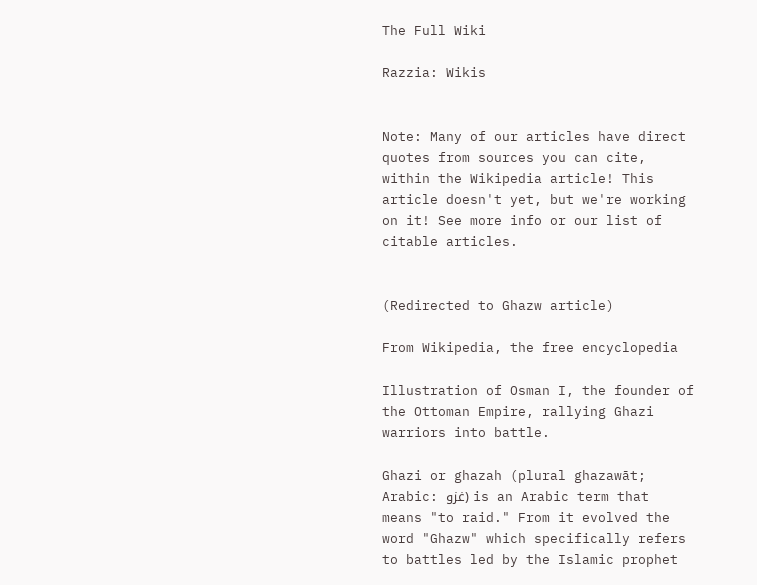The Full Wiki

Razzia: Wikis


Note: Many of our articles have direct quotes from sources you can cite, within the Wikipedia article! This article doesn't yet, but we're working on it! See more info or our list of citable articles.


(Redirected to Ghazw article)

From Wikipedia, the free encyclopedia

Illustration of Osman I, the founder of the Ottoman Empire, rallying Ghazi warriors into battle.

Ghazi or ghazah (plural ghazawāt; Arabic: غزو) is an Arabic term that means "to raid." From it evolved the word "Ghazw" which specifically refers to battles led by the Islamic prophet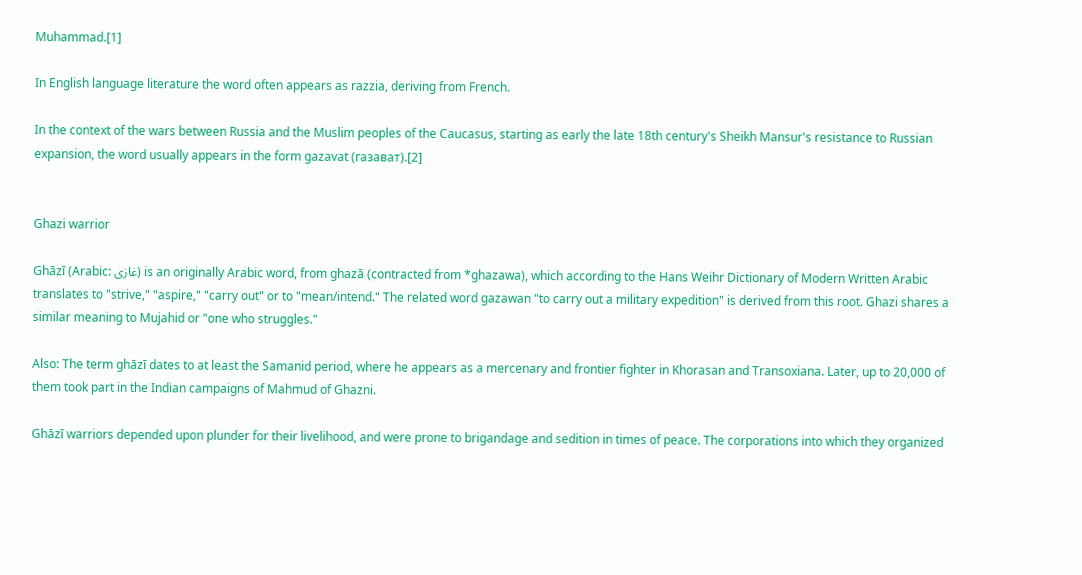Muhammad.[1]

In English language literature the word often appears as razzia, deriving from French.

In the context of the wars between Russia and the Muslim peoples of the Caucasus, starting as early the late 18th century's Sheikh Mansur's resistance to Russian expansion, the word usually appears in the form gazavat (газават).[2]


Ghazi warrior

Ghāzī (Arabic: غازى) is an originally Arabic word, from ghazā (contracted from *ghazawa), which according to the Hans Weihr Dictionary of Modern Written Arabic translates to "strive," "aspire," "carry out" or to "mean/intend." The related word gazawan "to carry out a military expedition" is derived from this root. Ghazi shares a similar meaning to Mujahid or "one who struggles."

Also: The term ghāzī dates to at least the Samanid period, where he appears as a mercenary and frontier fighter in Khorasan and Transoxiana. Later, up to 20,000 of them took part in the Indian campaigns of Mahmud of Ghazni.

Ghāzī warriors depended upon plunder for their livelihood, and were prone to brigandage and sedition in times of peace. The corporations into which they organized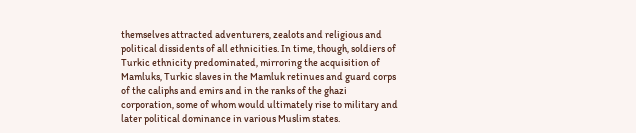themselves attracted adventurers, zealots and religious and political dissidents of all ethnicities. In time, though, soldiers of Turkic ethnicity predominated, mirroring the acquisition of Mamluks, Turkic slaves in the Mamluk retinues and guard corps of the caliphs and emirs and in the ranks of the ghazi corporation, some of whom would ultimately rise to military and later political dominance in various Muslim states.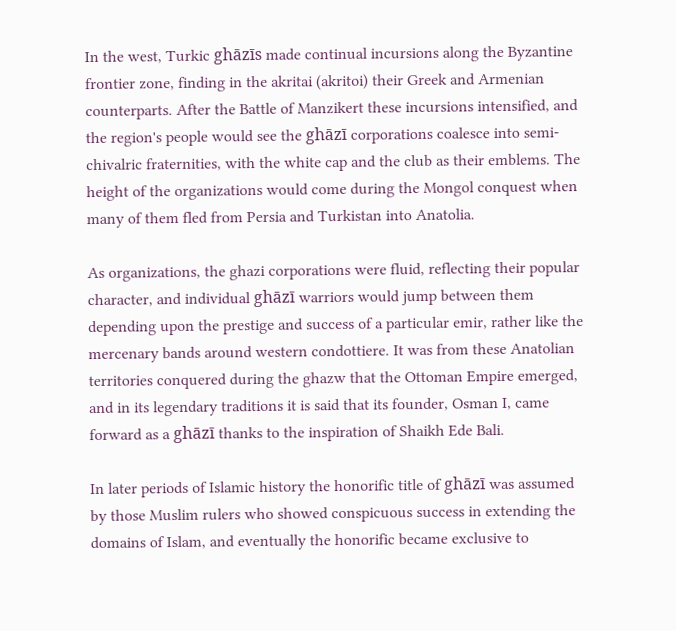In the west, Turkic ghāzīs made continual incursions along the Byzantine frontier zone, finding in the akritai (akritoi) their Greek and Armenian counterparts. After the Battle of Manzikert these incursions intensified, and the region's people would see the ghāzī corporations coalesce into semi-chivalric fraternities, with the white cap and the club as their emblems. The height of the organizations would come during the Mongol conquest when many of them fled from Persia and Turkistan into Anatolia.

As organizations, the ghazi corporations were fluid, reflecting their popular character, and individual ghāzī warriors would jump between them depending upon the prestige and success of a particular emir, rather like the mercenary bands around western condottiere. It was from these Anatolian territories conquered during the ghazw that the Ottoman Empire emerged, and in its legendary traditions it is said that its founder, Osman I, came forward as a ghāzī thanks to the inspiration of Shaikh Ede Bali.

In later periods of Islamic history the honorific title of ghāzī was assumed by those Muslim rulers who showed conspicuous success in extending the domains of Islam, and eventually the honorific became exclusive to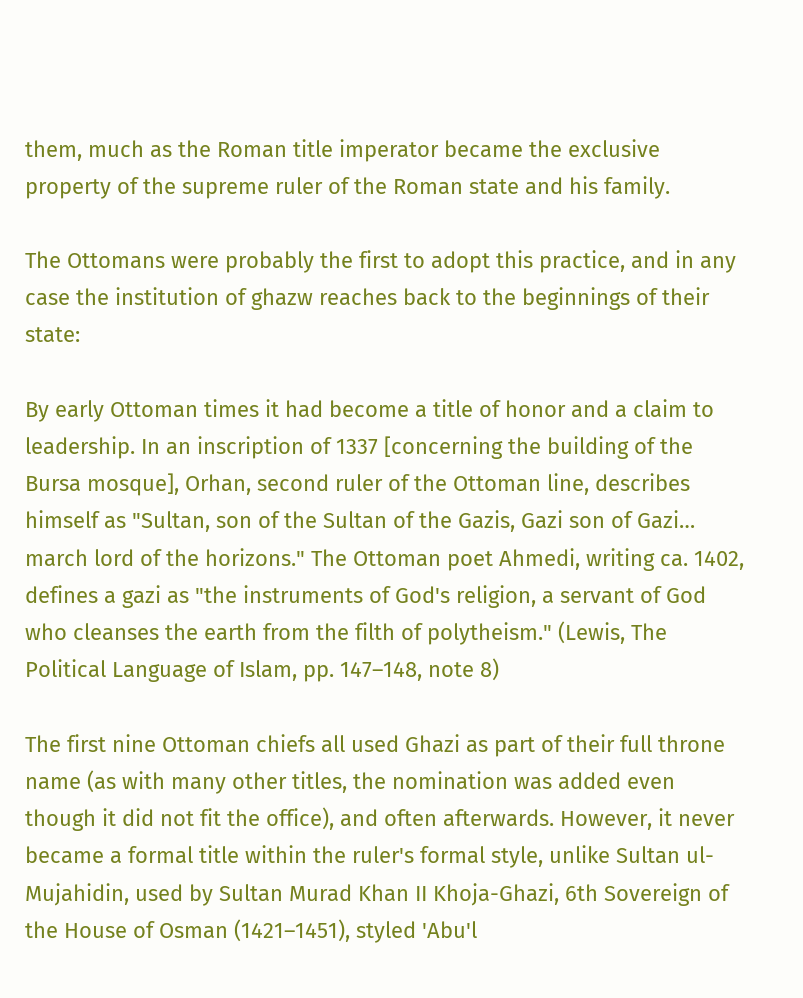them, much as the Roman title imperator became the exclusive property of the supreme ruler of the Roman state and his family.

The Ottomans were probably the first to adopt this practice, and in any case the institution of ghazw reaches back to the beginnings of their state:

By early Ottoman times it had become a title of honor and a claim to leadership. In an inscription of 1337 [concerning the building of the Bursa mosque], Orhan, second ruler of the Ottoman line, describes himself as "Sultan, son of the Sultan of the Gazis, Gazi son of Gazi… march lord of the horizons." The Ottoman poet Ahmedi, writing ca. 1402, defines a gazi as "the instruments of God's religion, a servant of God who cleanses the earth from the filth of polytheism." (Lewis, The Political Language of Islam, pp. 147–148, note 8)

The first nine Ottoman chiefs all used Ghazi as part of their full throne name (as with many other titles, the nomination was added even though it did not fit the office), and often afterwards. However, it never became a formal title within the ruler's formal style, unlike Sultan ul-Mujahidin, used by Sultan Murad Khan II Khoja-Ghazi, 6th Sovereign of the House of Osman (1421–1451), styled 'Abu'l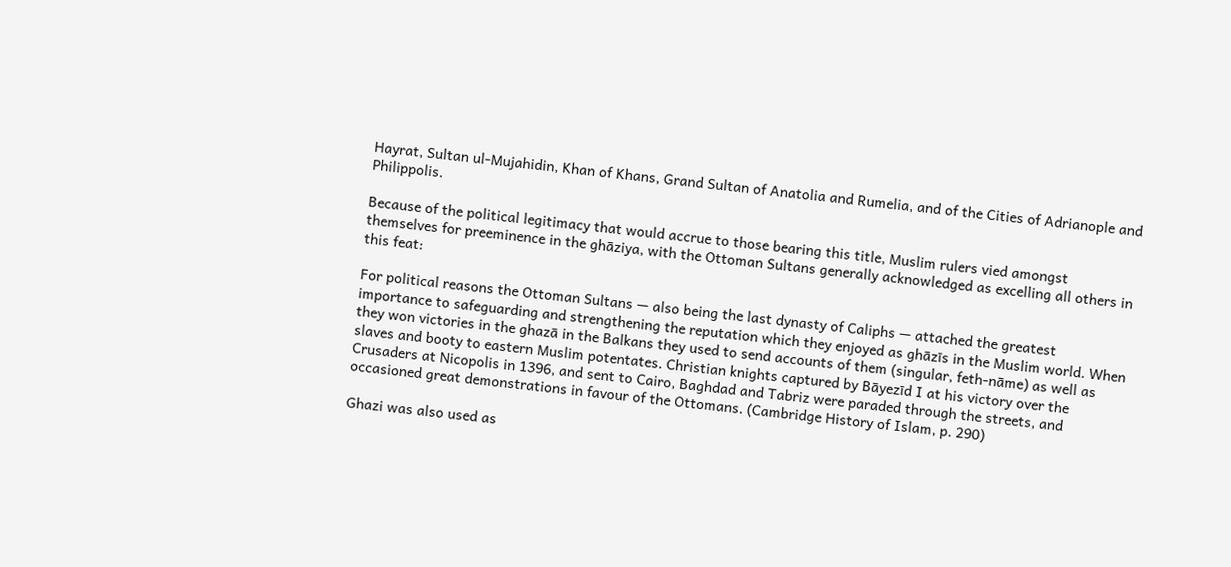Hayrat, Sultan ul-Mujahidin, Khan of Khans, Grand Sultan of Anatolia and Rumelia, and of the Cities of Adrianople and Philippolis.

Because of the political legitimacy that would accrue to those bearing this title, Muslim rulers vied amongst themselves for preeminence in the ghāziya, with the Ottoman Sultans generally acknowledged as excelling all others in this feat:

For political reasons the Ottoman Sultans — also being the last dynasty of Caliphs — attached the greatest importance to safeguarding and strengthening the reputation which they enjoyed as ghāzīs in the Muslim world. When they won victories in the ghazā in the Balkans they used to send accounts of them (singular, feth-nāme) as well as slaves and booty to eastern Muslim potentates. Christian knights captured by Bāyezīd I at his victory over the Crusaders at Nicopolis in 1396, and sent to Cairo, Baghdad and Tabriz were paraded through the streets, and occasioned great demonstrations in favour of the Ottomans. (Cambridge History of Islam, p. 290)

Ghazi was also used as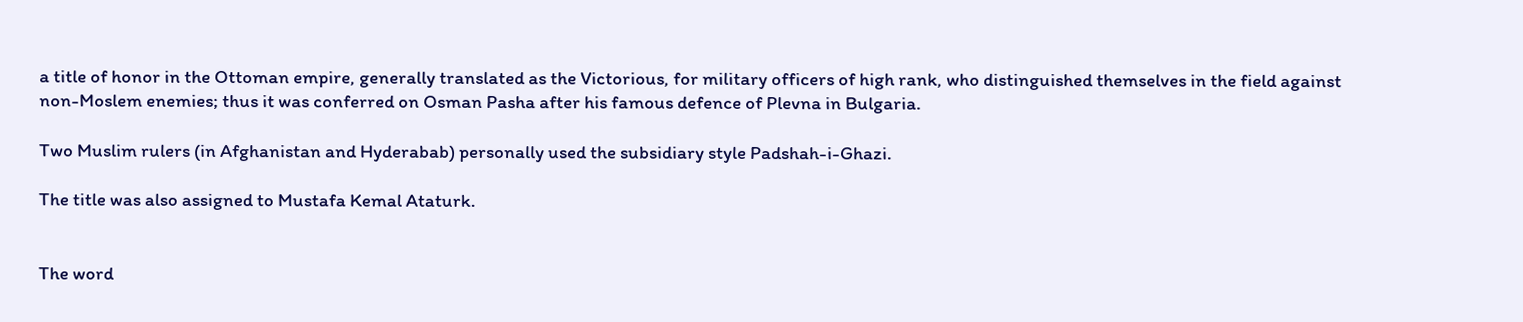a title of honor in the Ottoman empire, generally translated as the Victorious, for military officers of high rank, who distinguished themselves in the field against non-Moslem enemies; thus it was conferred on Osman Pasha after his famous defence of Plevna in Bulgaria.

Two Muslim rulers (in Afghanistan and Hyderabab) personally used the subsidiary style Padshah-i-Ghazi.

The title was also assigned to Mustafa Kemal Ataturk.


The word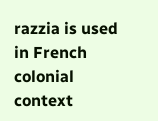razzia is used in French colonial context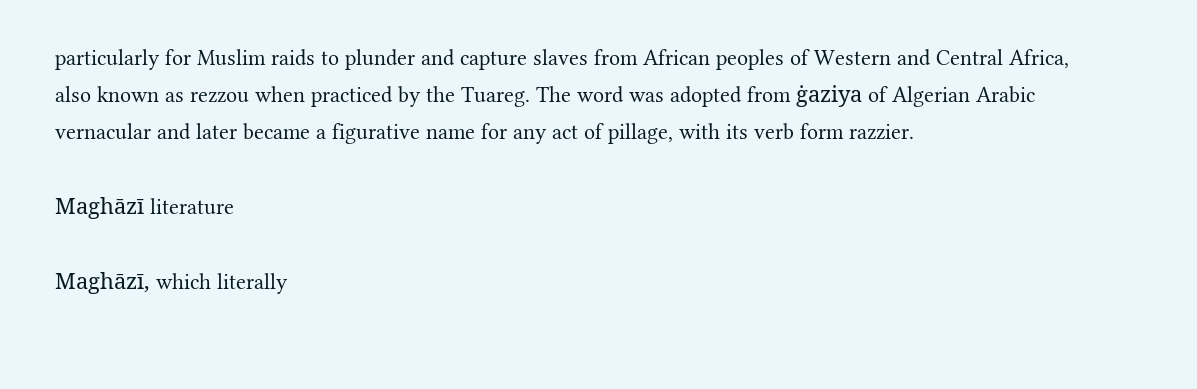particularly for Muslim raids to plunder and capture slaves from African peoples of Western and Central Africa, also known as rezzou when practiced by the Tuareg. The word was adopted from ġaziya of Algerian Arabic vernacular and later became a figurative name for any act of pillage, with its verb form razzier.

Maghāzī literature

Maghāzī, which literally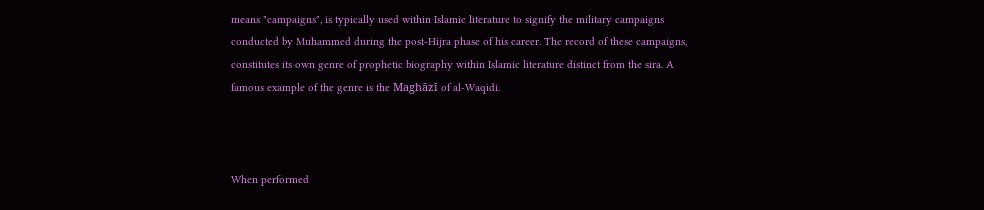means "campaigns", is typically used within Islamic literature to signify the military campaigns conducted by Muhammed during the post-Hijra phase of his career. The record of these campaigns, constitutes its own genre of prophetic biography within Islamic literature distinct from the sira. A famous example of the genre is the Maghāzī of al-Waqidi.



When performed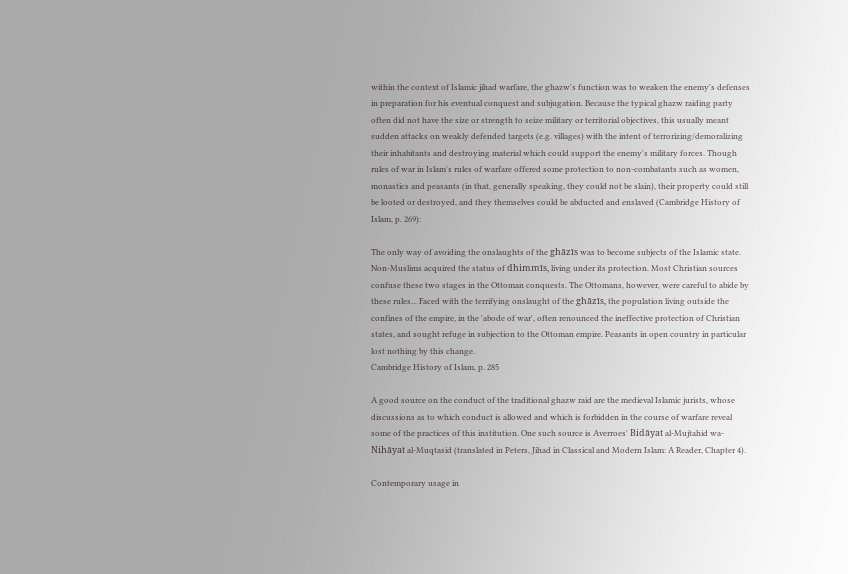within the context of Islamic jihad warfare, the ghazw's function was to weaken the enemy's defenses in preparation for his eventual conquest and subjugation. Because the typical ghazw raiding party often did not have the size or strength to seize military or territorial objectives, this usually meant sudden attacks on weakly defended targets (e.g. villages) with the intent of terrorizing/demoralizing their inhabitants and destroying material which could support the enemy's military forces. Though rules of war in Islam's rules of warfare offered some protection to non-combatants such as women, monastics and peasants (in that, generally speaking, they could not be slain), their property could still be looted or destroyed, and they themselves could be abducted and enslaved (Cambridge History of Islam, p. 269):

The only way of avoiding the onslaughts of the ghāzīs was to become subjects of the Islamic state. Non-Muslims acquired the status of dhimmīs, living under its protection. Most Christian sources confuse these two stages in the Ottoman conquests. The Ottomans, however, were careful to abide by these rules... Faced with the terrifying onslaught of the ghāzīs, the population living outside the confines of the empire, in the 'abode of war', often renounced the ineffective protection of Christian states, and sought refuge in subjection to the Ottoman empire. Peasants in open country in particular lost nothing by this change.
Cambridge History of Islam, p. 285

A good source on the conduct of the traditional ghazw raid are the medieval Islamic jurists, whose discussions as to which conduct is allowed and which is forbidden in the course of warfare reveal some of the practices of this institution. One such source is Averroes' Bidāyat al-Mujtahid wa-Nihāyat al-Muqtasid (translated in Peters, Jihad in Classical and Modern Islam: A Reader, Chapter 4).

Contemporary usage in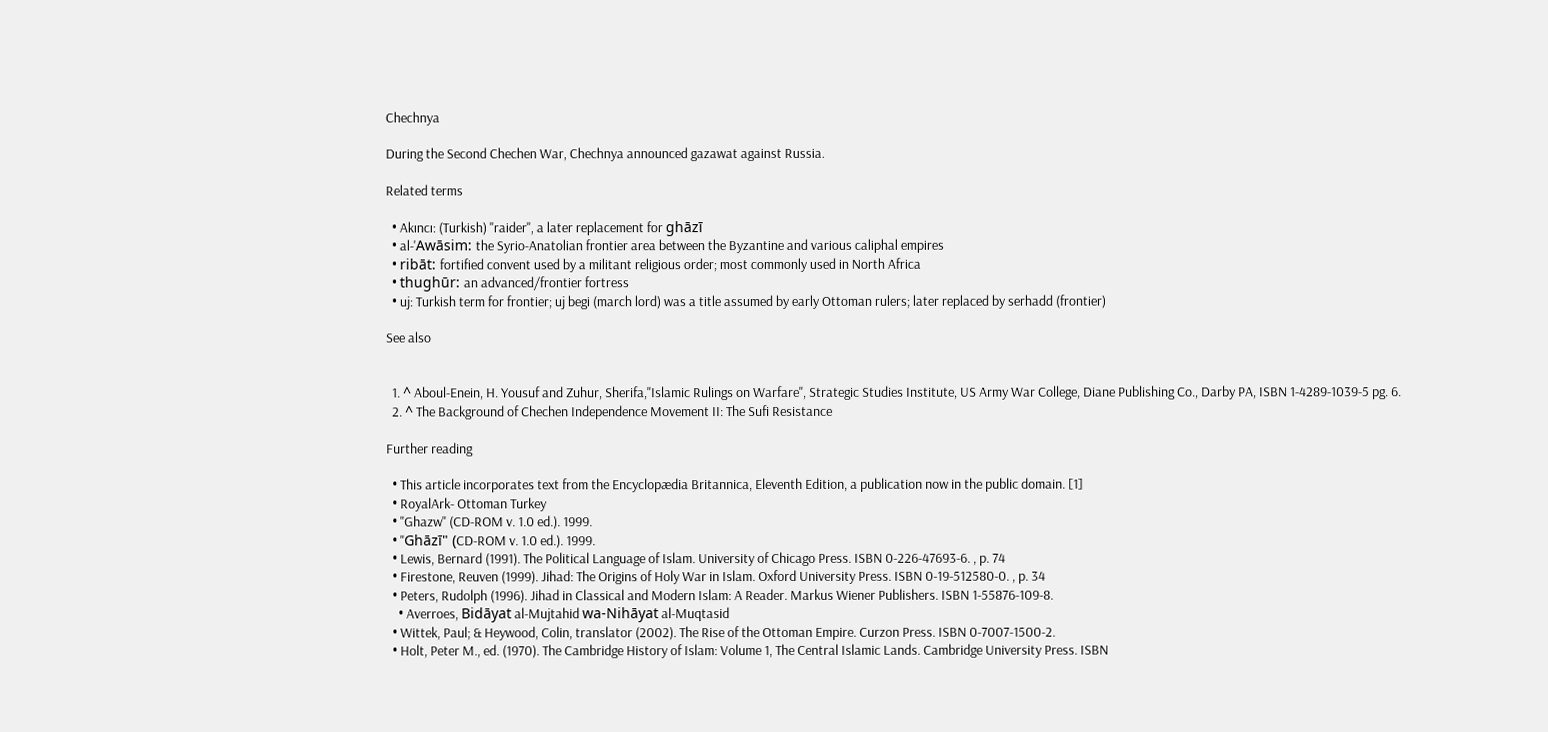Chechnya

During the Second Chechen War, Chechnya announced gazawat against Russia.

Related terms

  • Akıncı: (Turkish) "raider", a later replacement for ghāzī
  • al-'Awāsim: the Syrio-Anatolian frontier area between the Byzantine and various caliphal empires
  • ribāt: fortified convent used by a militant religious order; most commonly used in North Africa
  • thughūr: an advanced/frontier fortress
  • uj: Turkish term for frontier; uj begi (march lord) was a title assumed by early Ottoman rulers; later replaced by serhadd (frontier)

See also


  1. ^ Aboul-Enein, H. Yousuf and Zuhur, Sherifa,"Islamic Rulings on Warfare", Strategic Studies Institute, US Army War College, Diane Publishing Co., Darby PA, ISBN 1-4289-1039-5 pg. 6.
  2. ^ The Background of Chechen Independence Movement II: The Sufi Resistance

Further reading

  • This article incorporates text from the Encyclopædia Britannica, Eleventh Edition, a publication now in the public domain. [1]
  • RoyalArk- Ottoman Turkey
  • "Ghazw" (CD-ROM v. 1.0 ed.). 1999.
  • "Ghāzī" (CD-ROM v. 1.0 ed.). 1999.
  • Lewis, Bernard (1991). The Political Language of Islam. University of Chicago Press. ISBN 0-226-47693-6. , p. 74
  • Firestone, Reuven (1999). Jihad: The Origins of Holy War in Islam. Oxford University Press. ISBN 0-19-512580-0. , p. 34
  • Peters, Rudolph (1996). Jihad in Classical and Modern Islam: A Reader. Markus Wiener Publishers. ISBN 1-55876-109-8.
    • Averroes, Bidāyat al-Mujtahid wa-Nihāyat al-Muqtasid
  • Wittek, Paul; & Heywood, Colin, translator (2002). The Rise of the Ottoman Empire. Curzon Press. ISBN 0-7007-1500-2.
  • Holt, Peter M., ed. (1970). The Cambridge History of Islam: Volume 1, The Central Islamic Lands. Cambridge University Press. ISBN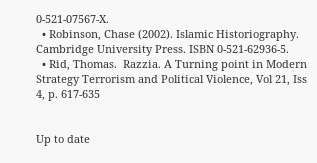0-521-07567-X.
  • Robinson, Chase (2002). Islamic Historiography. Cambridge University Press. ISBN 0-521-62936-5.
  • Rid, Thomas.  Razzia. A Turning point in Modern Strategy Terrorism and Political Violence, Vol 21, Iss 4, p. 617-635


Up to date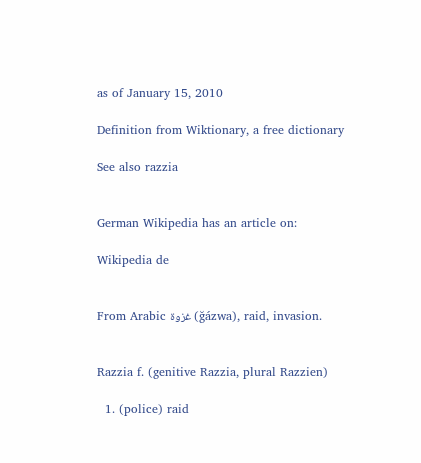as of January 15, 2010

Definition from Wiktionary, a free dictionary

See also razzia


German Wikipedia has an article on:

Wikipedia de


From Arabic غزوة (ğázwa), raid, invasion.


Razzia f. (genitive Razzia, plural Razzien)

  1. (police) raid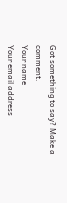Got something to say? Make a comment.
Your name
Your email address